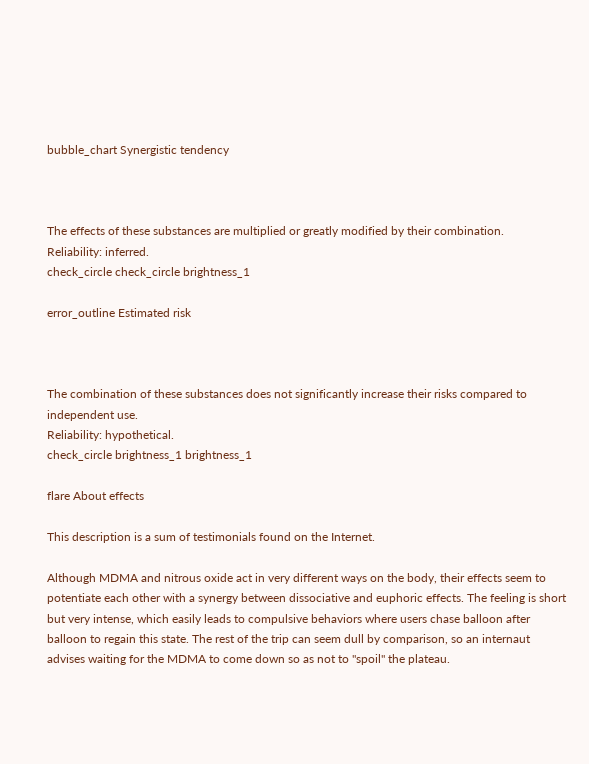bubble_chart Synergistic tendency



The effects of these substances are multiplied or greatly modified by their combination.
Reliability: inferred.
check_circle check_circle brightness_1

error_outline Estimated risk



The combination of these substances does not significantly increase their risks compared to independent use.
Reliability: hypothetical.
check_circle brightness_1 brightness_1

flare About effects

This description is a sum of testimonials found on the Internet.

Although MDMA and nitrous oxide act in very different ways on the body, their effects seem to potentiate each other with a synergy between dissociative and euphoric effects. The feeling is short but very intense, which easily leads to compulsive behaviors where users chase balloon after balloon to regain this state. The rest of the trip can seem dull by comparison, so an internaut advises waiting for the MDMA to come down so as not to "spoil" the plateau.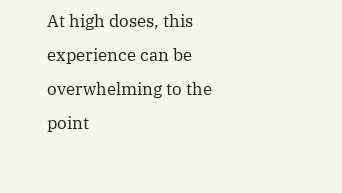At high doses, this experience can be overwhelming to the point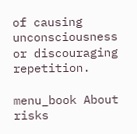of causing unconsciousness or discouraging repetition.

menu_book About risks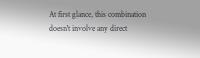At first glance, this combination doesn't involve any direct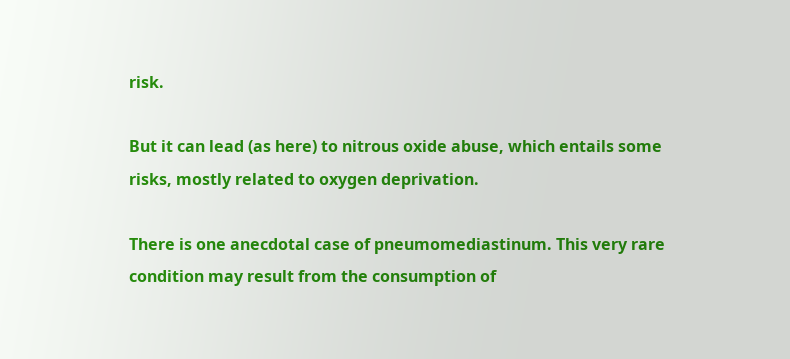risk.

But it can lead (as here) to nitrous oxide abuse, which entails some risks, mostly related to oxygen deprivation.

There is one anecdotal case of pneumomediastinum. This very rare condition may result from the consumption of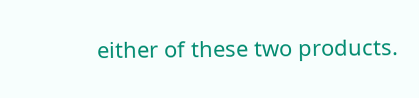either of these two products.